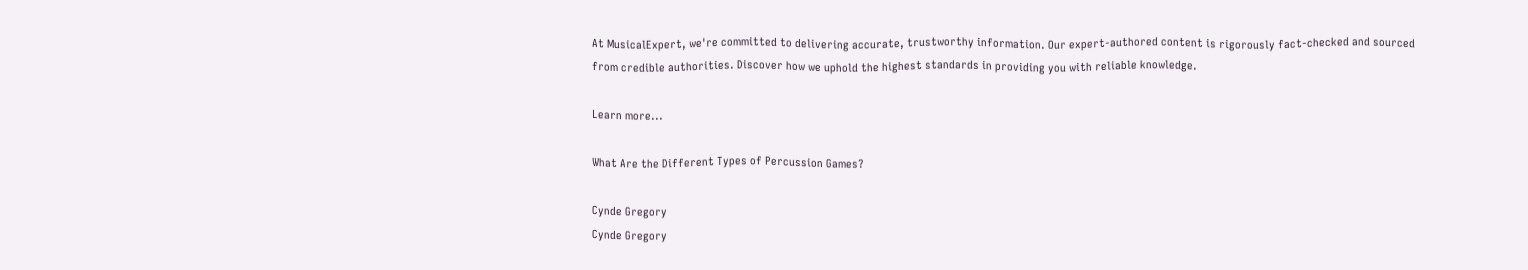At MusicalExpert, we're committed to delivering accurate, trustworthy information. Our expert-authored content is rigorously fact-checked and sourced from credible authorities. Discover how we uphold the highest standards in providing you with reliable knowledge.

Learn more...

What Are the Different Types of Percussion Games?

Cynde Gregory
Cynde Gregory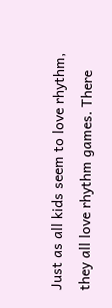Just as all kids seem to love rhythm, they all love rhythm games. There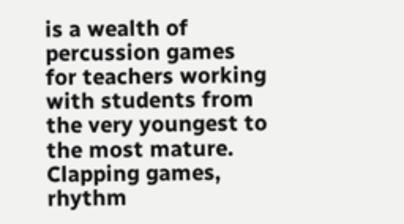is a wealth of percussion games for teachers working with students from the very youngest to the most mature. Clapping games, rhythm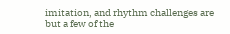imitation, and rhythm challenges are but a few of the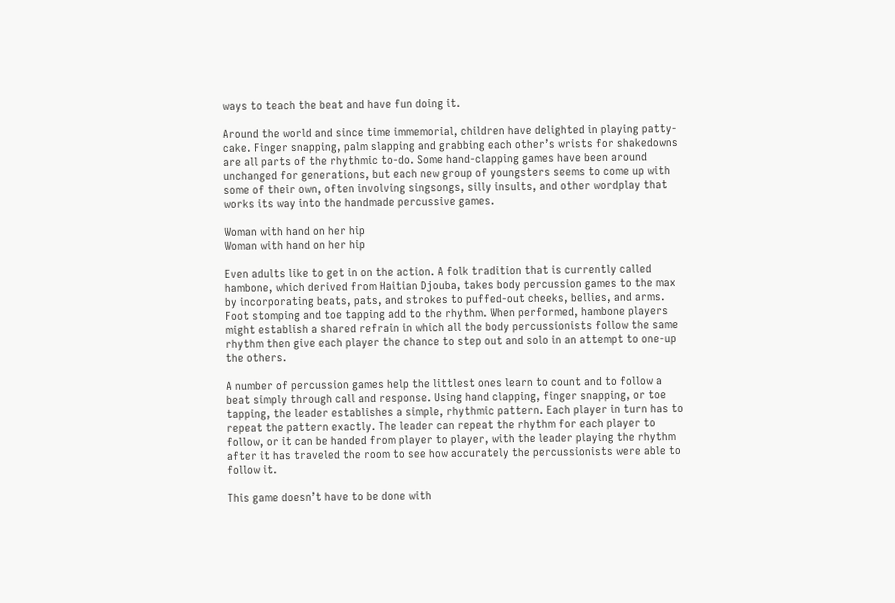ways to teach the beat and have fun doing it.

Around the world and since time immemorial, children have delighted in playing patty-cake. Finger snapping, palm slapping and grabbing each other’s wrists for shakedowns are all parts of the rhythmic to-do. Some hand-clapping games have been around unchanged for generations, but each new group of youngsters seems to come up with some of their own, often involving singsongs, silly insults, and other wordplay that works its way into the handmade percussive games.

Woman with hand on her hip
Woman with hand on her hip

Even adults like to get in on the action. A folk tradition that is currently called hambone, which derived from Haitian Djouba, takes body percussion games to the max by incorporating beats, pats, and strokes to puffed-out cheeks, bellies, and arms. Foot stomping and toe tapping add to the rhythm. When performed, hambone players might establish a shared refrain in which all the body percussionists follow the same rhythm then give each player the chance to step out and solo in an attempt to one-up the others.

A number of percussion games help the littlest ones learn to count and to follow a beat simply through call and response. Using hand clapping, finger snapping, or toe tapping, the leader establishes a simple, rhythmic pattern. Each player in turn has to repeat the pattern exactly. The leader can repeat the rhythm for each player to follow, or it can be handed from player to player, with the leader playing the rhythm after it has traveled the room to see how accurately the percussionists were able to follow it.

This game doesn’t have to be done with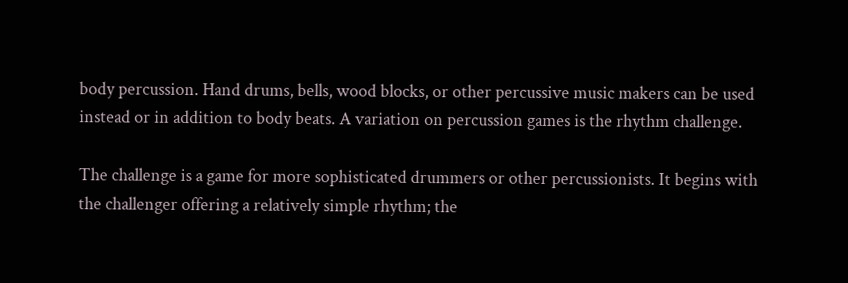body percussion. Hand drums, bells, wood blocks, or other percussive music makers can be used instead or in addition to body beats. A variation on percussion games is the rhythm challenge.

The challenge is a game for more sophisticated drummers or other percussionists. It begins with the challenger offering a relatively simple rhythm; the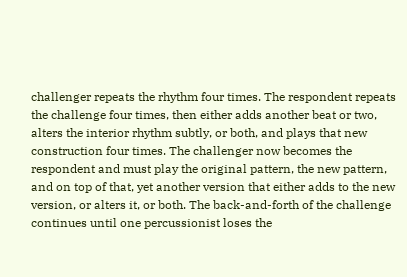challenger repeats the rhythm four times. The respondent repeats the challenge four times, then either adds another beat or two, alters the interior rhythm subtly, or both, and plays that new construction four times. The challenger now becomes the respondent and must play the original pattern, the new pattern, and on top of that, yet another version that either adds to the new version, or alters it, or both. The back-and-forth of the challenge continues until one percussionist loses the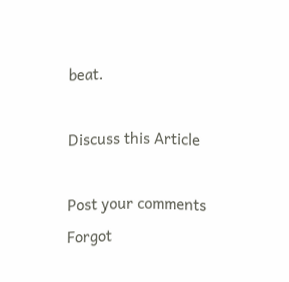beat.

Discuss this Article

Post your comments
Forgot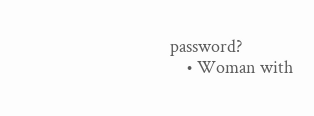password?
    • Woman with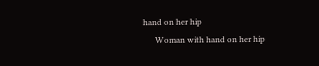hand on her hip
      Woman with hand on her hip